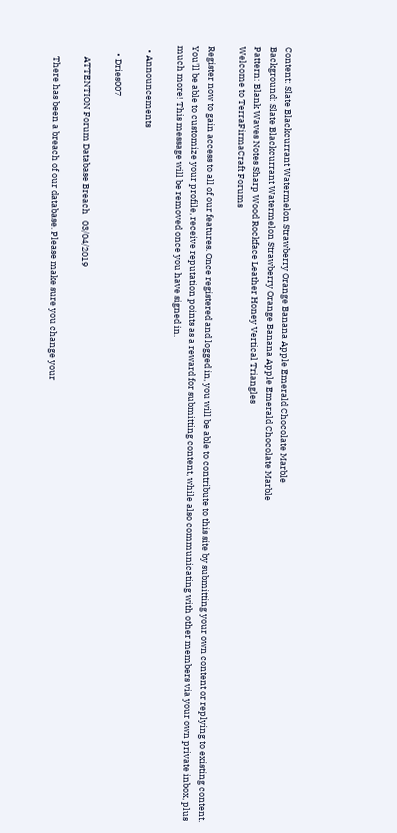Content: Slate Blackcurrant Watermelon Strawberry Orange Banana Apple Emerald Chocolate Marble
Background: Slate Blackcurrant Watermelon Strawberry Orange Banana Apple Emerald Chocolate Marble
Pattern: Blank Waves Notes Sharp Wood Rockface Leather Honey Vertical Triangles
Welcome to TerraFirmaCraft Forums

Register now to gain access to all of our features. Once registered and logged in, you will be able to contribute to this site by submitting your own content or replying to existing content. You'll be able to customize your profile, receive reputation points as a reward for submitting content, while also communicating with other members via your own private inbox, plus much more! This message will be removed once you have signed in.

  • Announcements

    • Dries007

      ATTENTION Forum Database Breach   03/04/2019

      There has been a breach of our database. Please make sure you change your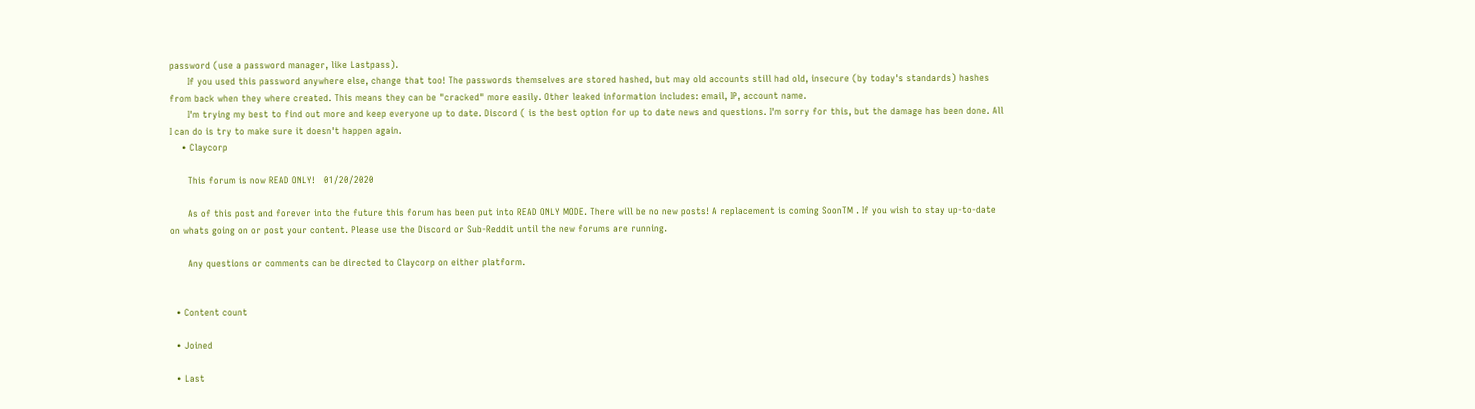password (use a password manager, like Lastpass).
      If you used this password anywhere else, change that too! The passwords themselves are stored hashed, but may old accounts still had old, insecure (by today's standards) hashes from back when they where created. This means they can be "cracked" more easily. Other leaked information includes: email, IP, account name.
      I'm trying my best to find out more and keep everyone up to date. Discord ( is the best option for up to date news and questions. I'm sorry for this, but the damage has been done. All I can do is try to make sure it doesn't happen again.
    • Claycorp

      This forum is now READ ONLY!   01/20/2020

      As of this post and forever into the future this forum has been put into READ ONLY MODE. There will be no new posts! A replacement is coming SoonTM . If you wish to stay up-to-date on whats going on or post your content. Please use the Discord or Sub-Reddit until the new forums are running.

      Any questions or comments can be directed to Claycorp on either platform.


  • Content count

  • Joined

  • Last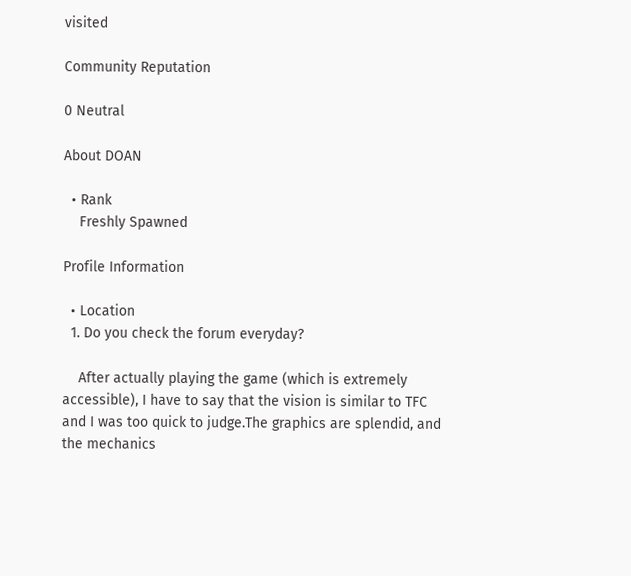visited

Community Reputation

0 Neutral

About DOAN

  • Rank
    Freshly Spawned

Profile Information

  • Location
  1. Do you check the forum everyday?

    After actually playing the game (which is extremely accessible), I have to say that the vision is similar to TFC and I was too quick to judge.The graphics are splendid, and the mechanics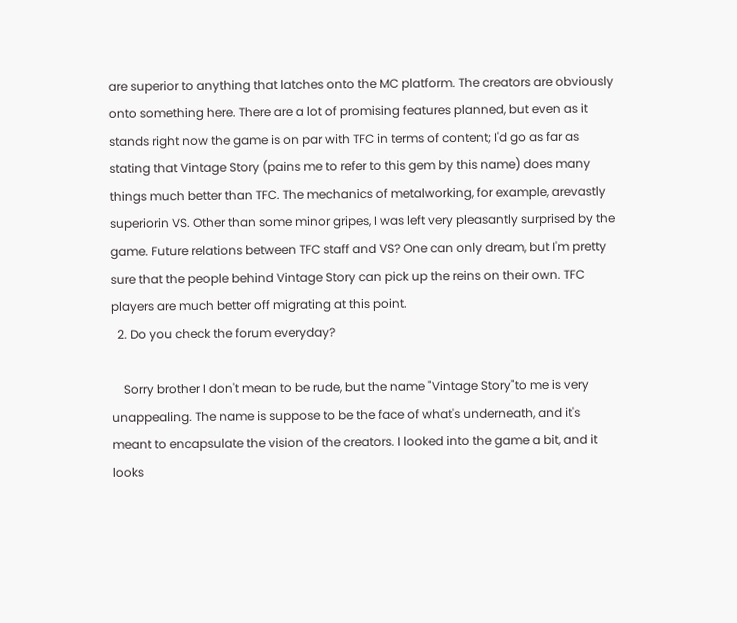are superior to anything that latches onto the MC platform. The creators are obviously onto something here. There are a lot of promising features planned, but even as it stands right now the game is on par with TFC in terms of content; I'd go as far as stating that Vintage Story (pains me to refer to this gem by this name) does many things much better than TFC. The mechanics of metalworking, for example, arevastly superiorin VS. Other than some minor gripes, I was left very pleasantly surprised by the game. Future relations between TFC staff and VS? One can only dream, but I'm pretty sure that the people behind Vintage Story can pick up the reins on their own. TFC players are much better off migrating at this point.
  2. Do you check the forum everyday?

    Sorry brother I don't mean to be rude, but the name "Vintage Story"to me is very unappealing. The name is suppose to be the face of what's underneath, and it's meant to encapsulate the vision of the creators. I looked into the game a bit, and it looks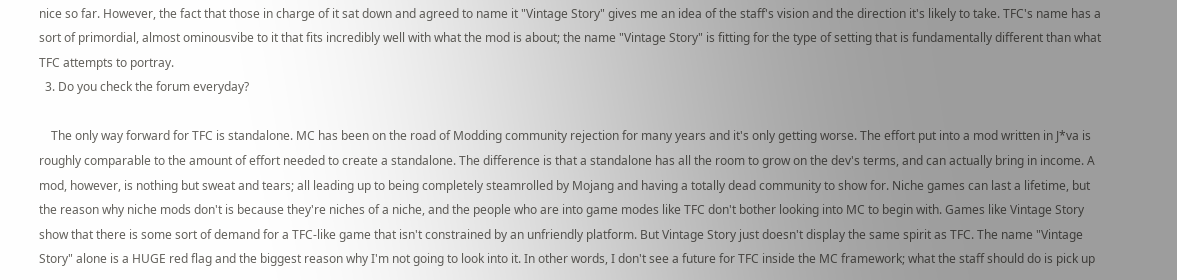nice so far. However, the fact that those in charge of it sat down and agreed to name it "Vintage Story" gives me an idea of the staff's vision and the direction it's likely to take. TFC's name has a sort of primordial, almost ominousvibe to it that fits incredibly well with what the mod is about; the name "Vintage Story" is fitting for the type of setting that is fundamentally different than what TFC attempts to portray.
  3. Do you check the forum everyday?

    The only way forward for TFC is standalone. MC has been on the road of Modding community rejection for many years and it's only getting worse. The effort put into a mod written in J*va is roughly comparable to the amount of effort needed to create a standalone. The difference is that a standalone has all the room to grow on the dev's terms, and can actually bring in income. A mod, however, is nothing but sweat and tears; all leading up to being completely steamrolled by Mojang and having a totally dead community to show for. Niche games can last a lifetime, but the reason why niche mods don't is because they're niches of a niche, and the people who are into game modes like TFC don't bother looking into MC to begin with. Games like Vintage Story show that there is some sort of demand for a TFC-like game that isn't constrained by an unfriendly platform. But Vintage Story just doesn't display the same spirit as TFC. The name "Vintage Story" alone is a HUGE red flag and the biggest reason why I'm not going to look into it. In other words, I don't see a future for TFC inside the MC framework; what the staff should do is pick up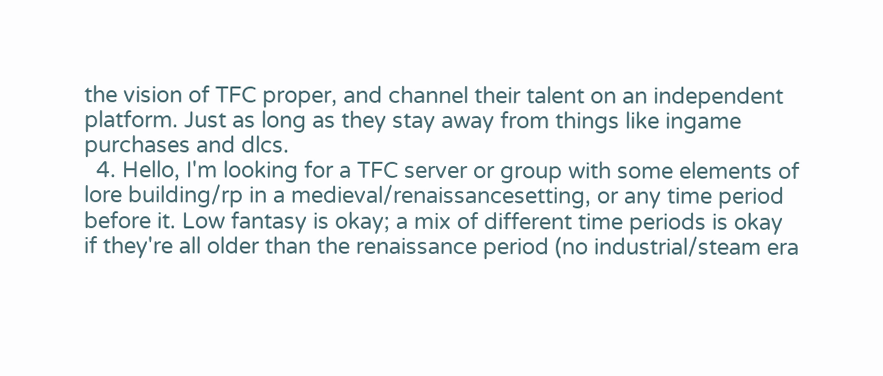the vision of TFC proper, and channel their talent on an independent platform. Just as long as they stay away from things like ingame purchases and dlcs.
  4. Hello, I'm looking for a TFC server or group with some elements of lore building/rp in a medieval/renaissancesetting, or any time period before it. Low fantasy is okay; a mix of different time periods is okay if they're all older than the renaissance period (no industrial/steam era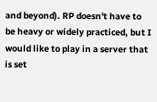and beyond). RP doesn't have to be heavy or widely practiced, but I would like to play in a server that is set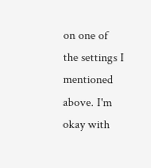on one of the settings I mentioned above. I'm okay with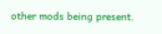other mods being present.